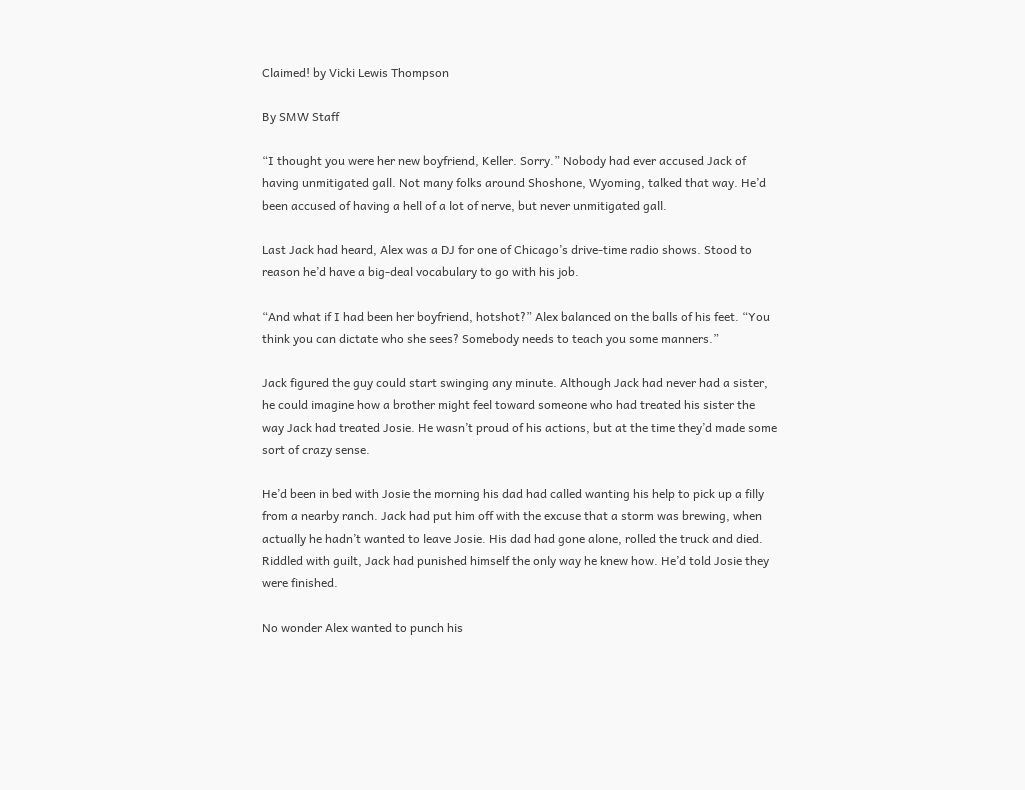Claimed! by Vicki Lewis Thompson

By SMW Staff

“I thought you were her new boyfriend, Keller. Sorry.” Nobody had ever accused Jack of having unmitigated gall. Not many folks around Shoshone, Wyoming, talked that way. He’d been accused of having a hell of a lot of nerve, but never unmitigated gall.

Last Jack had heard, Alex was a DJ for one of Chicago’s drive-time radio shows. Stood to reason he’d have a big-deal vocabulary to go with his job.

“And what if I had been her boyfriend, hotshot?” Alex balanced on the balls of his feet. “You think you can dictate who she sees? Somebody needs to teach you some manners.”

Jack figured the guy could start swinging any minute. Although Jack had never had a sister, he could imagine how a brother might feel toward someone who had treated his sister the way Jack had treated Josie. He wasn’t proud of his actions, but at the time they’d made some sort of crazy sense.

He’d been in bed with Josie the morning his dad had called wanting his help to pick up a filly from a nearby ranch. Jack had put him off with the excuse that a storm was brewing, when actually he hadn’t wanted to leave Josie. His dad had gone alone, rolled the truck and died. Riddled with guilt, Jack had punished himself the only way he knew how. He’d told Josie they were finished.

No wonder Alex wanted to punch his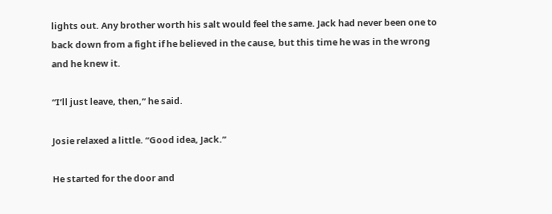lights out. Any brother worth his salt would feel the same. Jack had never been one to back down from a fight if he believed in the cause, but this time he was in the wrong and he knew it.

“I’ll just leave, then,” he said.

Josie relaxed a little. “Good idea, Jack.”

He started for the door and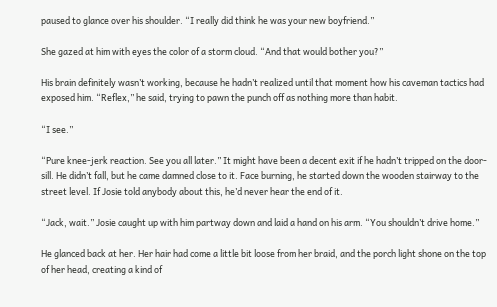paused to glance over his shoulder. “I really did think he was your new boyfriend.”

She gazed at him with eyes the color of a storm cloud. “And that would bother you?”

His brain definitely wasn’t working, because he hadn’t realized until that moment how his caveman tactics had exposed him. “Reflex,” he said, trying to pawn the punch off as nothing more than habit.

“I see.”

“Pure knee-jerk reaction. See you all later.” It might have been a decent exit if he hadn’t tripped on the door-sill. He didn’t fall, but he came damned close to it. Face burning, he started down the wooden stairway to the street level. If Josie told anybody about this, he’d never hear the end of it.

“Jack, wait.” Josie caught up with him partway down and laid a hand on his arm. “You shouldn’t drive home.”

He glanced back at her. Her hair had come a little bit loose from her braid, and the porch light shone on the top of her head, creating a kind of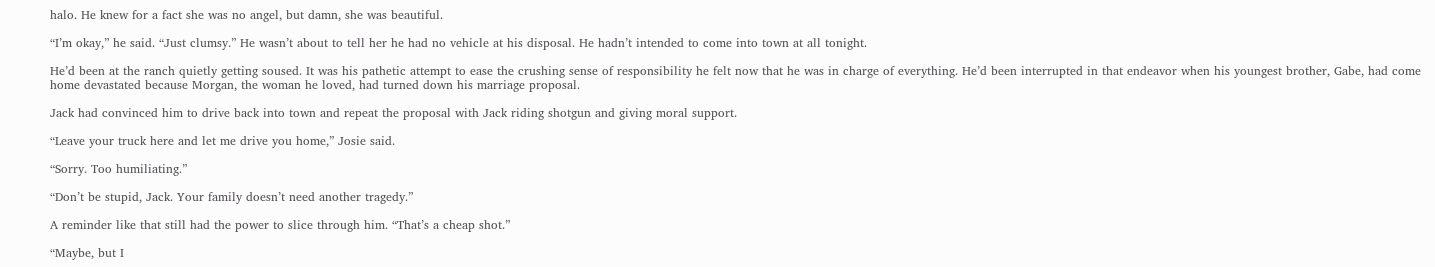halo. He knew for a fact she was no angel, but damn, she was beautiful.

“I’m okay,” he said. “Just clumsy.” He wasn’t about to tell her he had no vehicle at his disposal. He hadn’t intended to come into town at all tonight.

He’d been at the ranch quietly getting soused. It was his pathetic attempt to ease the crushing sense of responsibility he felt now that he was in charge of everything. He’d been interrupted in that endeavor when his youngest brother, Gabe, had come home devastated because Morgan, the woman he loved, had turned down his marriage proposal.

Jack had convinced him to drive back into town and repeat the proposal with Jack riding shotgun and giving moral support.

“Leave your truck here and let me drive you home,” Josie said.

“Sorry. Too humiliating.”

“Don’t be stupid, Jack. Your family doesn’t need another tragedy.”

A reminder like that still had the power to slice through him. “That’s a cheap shot.”

“Maybe, but I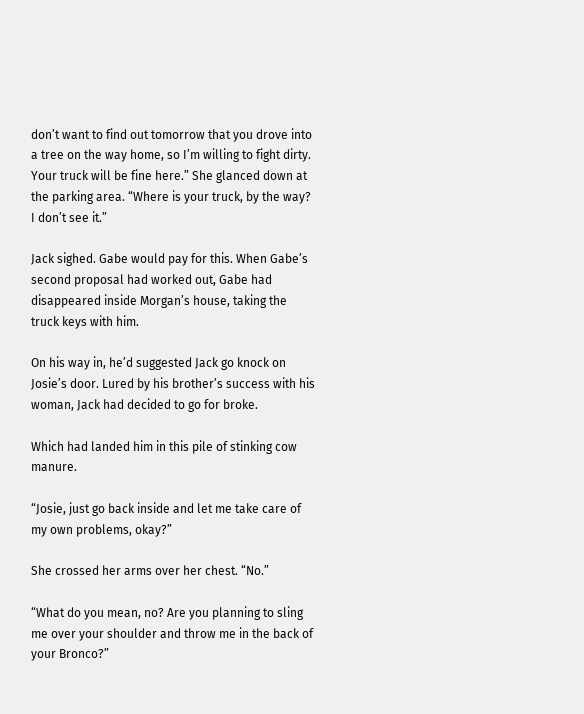don’t want to find out tomorrow that you drove into a tree on the way home, so I’m willing to fight dirty. Your truck will be fine here.” She glanced down at the parking area. “Where is your truck, by the way? I don’t see it.”

Jack sighed. Gabe would pay for this. When Gabe’s second proposal had worked out, Gabe had disappeared inside Morgan’s house, taking the truck keys with him.

On his way in, he’d suggested Jack go knock on Josie’s door. Lured by his brother’s success with his woman, Jack had decided to go for broke.

Which had landed him in this pile of stinking cow manure.

“Josie, just go back inside and let me take care of my own problems, okay?”

She crossed her arms over her chest. “No.”

“What do you mean, no? Are you planning to sling me over your shoulder and throw me in the back of your Bronco?”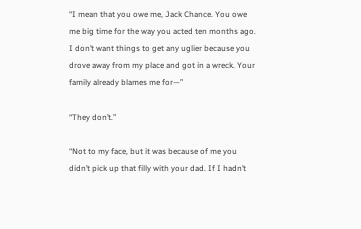“I mean that you owe me, Jack Chance. You owe me big time for the way you acted ten months ago. I don’t want things to get any uglier because you drove away from my place and got in a wreck. Your family already blames me for—”

“They don’t.”

“Not to my face, but it was because of me you didn’t pick up that filly with your dad. If I hadn’t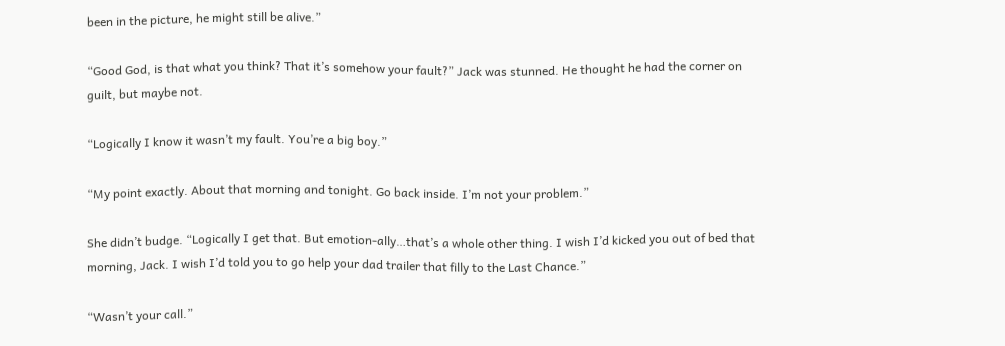been in the picture, he might still be alive.”

“Good God, is that what you think? That it’s somehow your fault?” Jack was stunned. He thought he had the corner on guilt, but maybe not.

“Logically I know it wasn’t my fault. You’re a big boy.”

“My point exactly. About that morning and tonight. Go back inside. I’m not your problem.”

She didn’t budge. “Logically I get that. But emotion-ally…that’s a whole other thing. I wish I’d kicked you out of bed that morning, Jack. I wish I’d told you to go help your dad trailer that filly to the Last Chance.”

“Wasn’t your call.”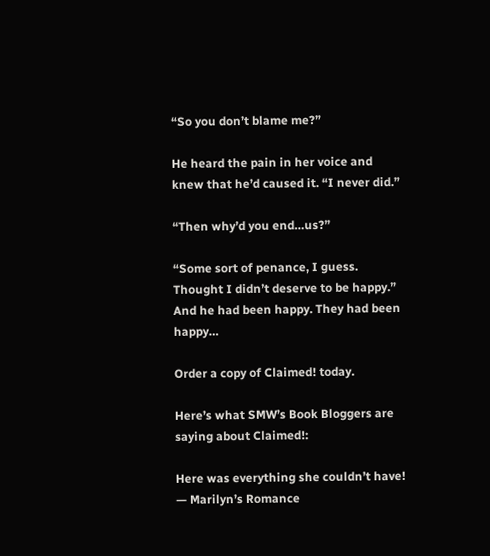“So you don’t blame me?”

He heard the pain in her voice and knew that he’d caused it. “I never did.”

“Then why’d you end…us?”

“Some sort of penance, I guess. Thought I didn’t deserve to be happy.” And he had been happy. They had been happy…

Order a copy of Claimed! today.

Here’s what SMW’s Book Bloggers are saying about Claimed!:

Here was everything she couldn’t have! — Marilyn’s Romance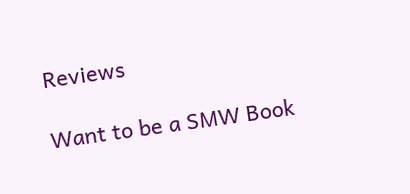Reviews

Want to be a SMW Book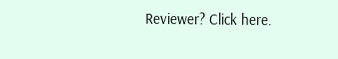Reviewer? Click here.